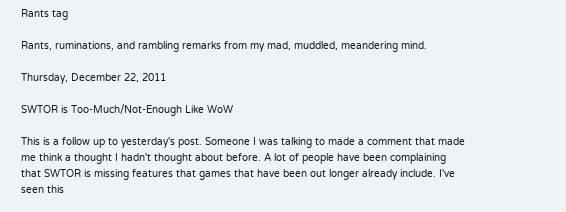Rants tag

Rants, ruminations, and rambling remarks from my mad, muddled, meandering mind.

Thursday, December 22, 2011

SWTOR is Too-Much/Not-Enough Like WoW

This is a follow up to yesterday's post. Someone I was talking to made a comment that made me think a thought I hadn't thought about before. A lot of people have been complaining that SWTOR is missing features that games that have been out longer already include. I've seen this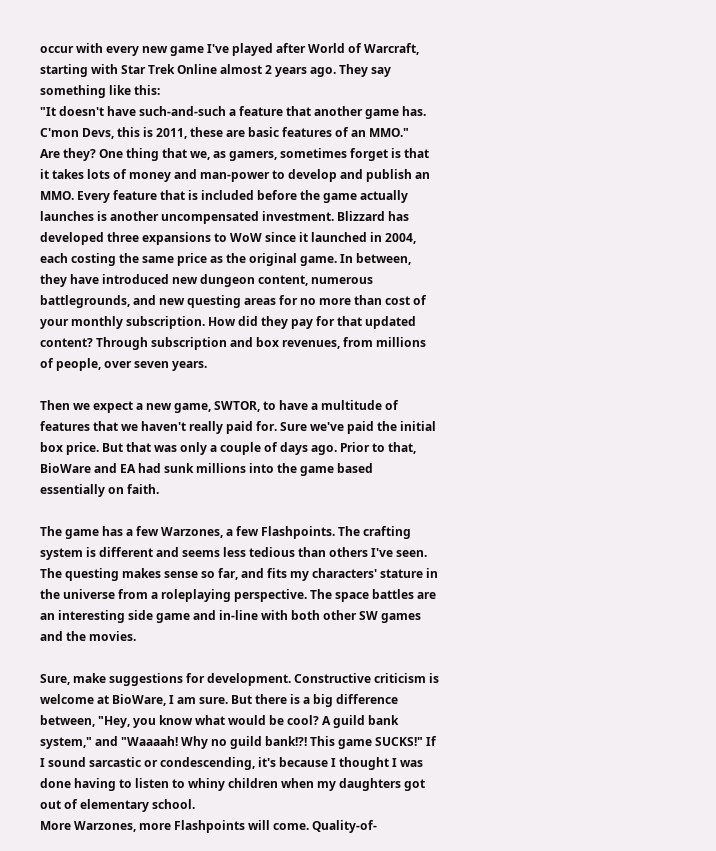occur with every new game I've played after World of Warcraft, starting with Star Trek Online almost 2 years ago. They say something like this:
"It doesn't have such-and-such a feature that another game has. C'mon Devs, this is 2011, these are basic features of an MMO."
Are they? One thing that we, as gamers, sometimes forget is that it takes lots of money and man-power to develop and publish an MMO. Every feature that is included before the game actually launches is another uncompensated investment. Blizzard has developed three expansions to WoW since it launched in 2004, each costing the same price as the original game. In between, they have introduced new dungeon content, numerous battlegrounds, and new questing areas for no more than cost of your monthly subscription. How did they pay for that updated content? Through subscription and box revenues, from millions of people, over seven years.

Then we expect a new game, SWTOR, to have a multitude of features that we haven't really paid for. Sure we've paid the initial box price. But that was only a couple of days ago. Prior to that, BioWare and EA had sunk millions into the game based essentially on faith.

The game has a few Warzones, a few Flashpoints. The crafting system is different and seems less tedious than others I've seen. The questing makes sense so far, and fits my characters' stature in the universe from a roleplaying perspective. The space battles are an interesting side game and in-line with both other SW games and the movies.

Sure, make suggestions for development. Constructive criticism is welcome at BioWare, I am sure. But there is a big difference between, "Hey, you know what would be cool? A guild bank system," and "Waaaah! Why no guild bank!?! This game SUCKS!" If I sound sarcastic or condescending, it's because I thought I was done having to listen to whiny children when my daughters got out of elementary school.
More Warzones, more Flashpoints will come. Quality-of-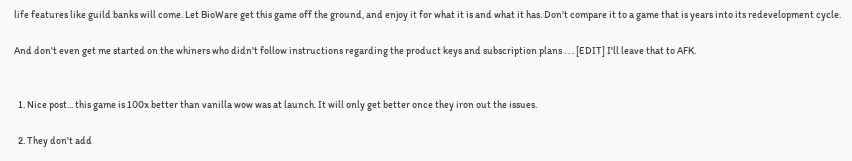life features like guild banks will come. Let BioWare get this game off the ground, and enjoy it for what it is and what it has. Don't compare it to a game that is years into its redevelopment cycle.

And don't even get me started on the whiners who didn't follow instructions regarding the product keys and subscription plans . . . [EDIT] I'll leave that to AFK.


  1. Nice post... this game is 100x better than vanilla wow was at launch. It will only get better once they iron out the issues.

  2. They don't add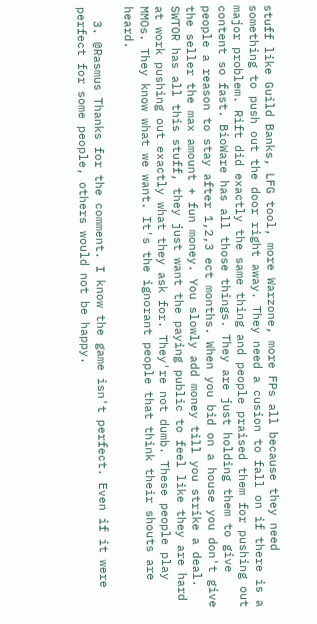stuff like Guild Banks, LFG tool, more Warzone, more FPs all because they need something to push out the door right away. They need a cusion to fall on if there is a major problem. Rift did exactly the same thing and people praised them for pushing out content so fast. BioWare has all those things. They are just holding them to give people a reason to stay after 1,2,3 ect months. When you bid on a house you don't give the seller the max amount + fun money. You slowly add money till you strike a deal. SWTOR has all this stuff, they just want the paying public to feel like they are hard at work pushing out exactly what they ask for. They're not dumb. These people play MMOs. They know what we want. It's the ignorant people that think their shouts are heard.

  3. @Rasmus Thanks for the comment. I know the game isn't perfect. Even if it were perfect for some people, others would not be happy.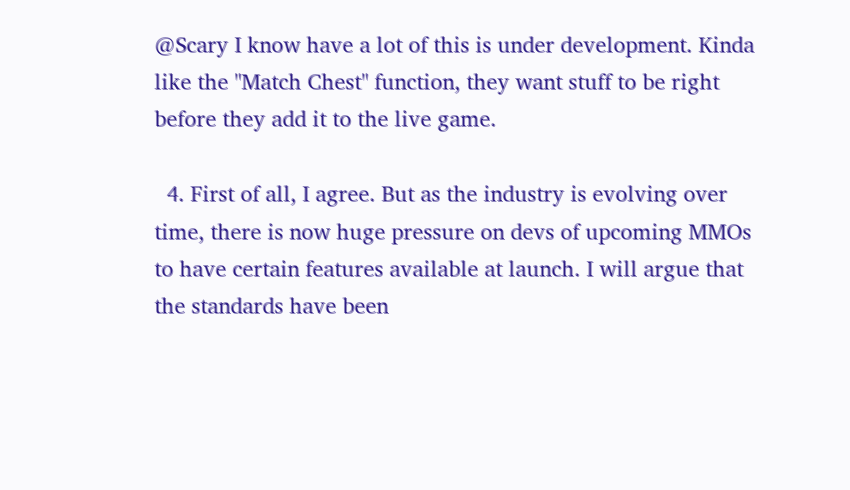@Scary I know have a lot of this is under development. Kinda like the "Match Chest" function, they want stuff to be right before they add it to the live game.

  4. First of all, I agree. But as the industry is evolving over time, there is now huge pressure on devs of upcoming MMOs to have certain features available at launch. I will argue that the standards have been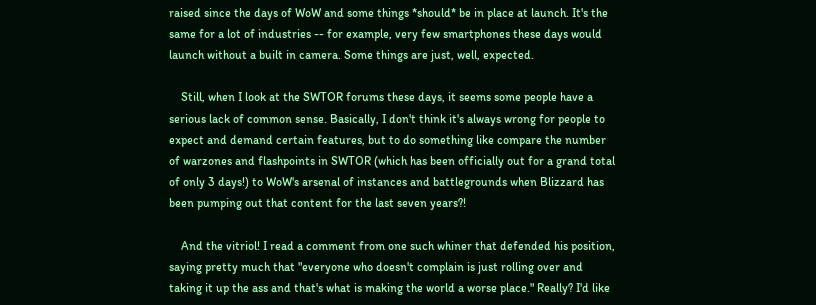raised since the days of WoW and some things *should* be in place at launch. It's the same for a lot of industries -- for example, very few smartphones these days would launch without a built in camera. Some things are just, well, expected.

    Still, when I look at the SWTOR forums these days, it seems some people have a serious lack of common sense. Basically, I don't think it's always wrong for people to expect and demand certain features, but to do something like compare the number of warzones and flashpoints in SWTOR (which has been officially out for a grand total of only 3 days!) to WoW's arsenal of instances and battlegrounds when Blizzard has been pumping out that content for the last seven years?!

    And the vitriol! I read a comment from one such whiner that defended his position, saying pretty much that "everyone who doesn't complain is just rolling over and taking it up the ass and that's what is making the world a worse place." Really? I'd like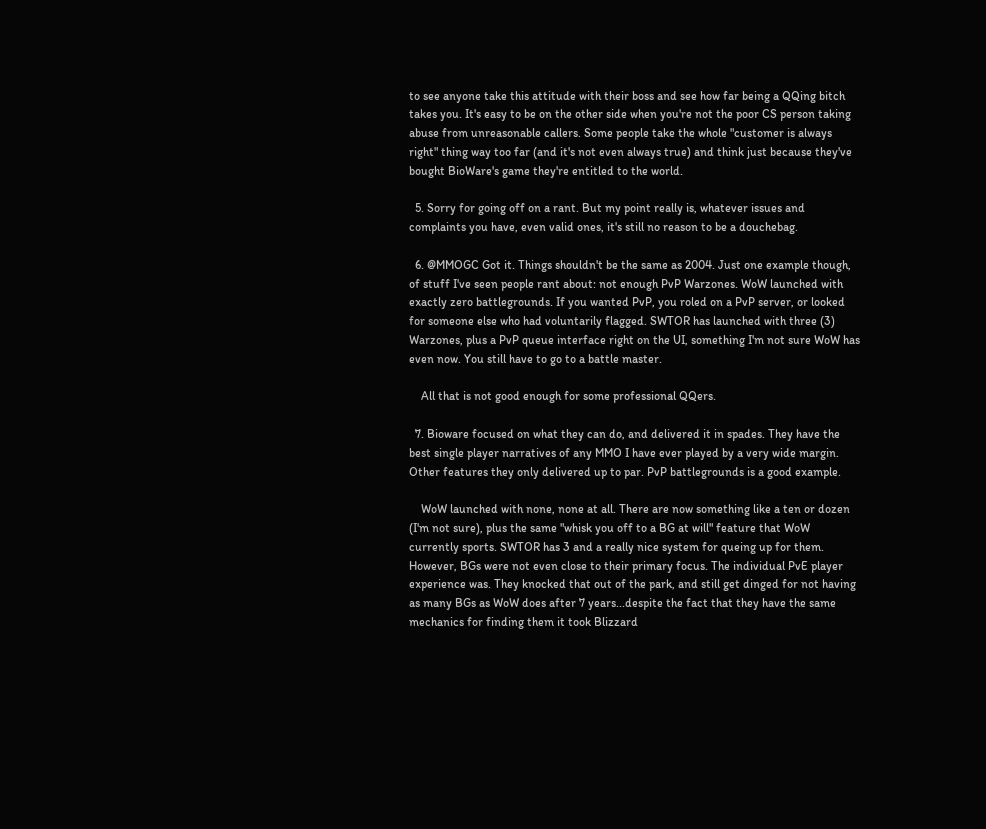to see anyone take this attitude with their boss and see how far being a QQing bitch takes you. It's easy to be on the other side when you're not the poor CS person taking abuse from unreasonable callers. Some people take the whole "customer is always right" thing way too far (and it's not even always true) and think just because they've bought BioWare's game they're entitled to the world.

  5. Sorry for going off on a rant. But my point really is, whatever issues and complaints you have, even valid ones, it's still no reason to be a douchebag.

  6. @MMOGC Got it. Things shouldn't be the same as 2004. Just one example though, of stuff I've seen people rant about: not enough PvP Warzones. WoW launched with exactly zero battlegrounds. If you wanted PvP, you roled on a PvP server, or looked for someone else who had voluntarily flagged. SWTOR has launched with three (3) Warzones, plus a PvP queue interface right on the UI, something I'm not sure WoW has even now. You still have to go to a battle master.

    All that is not good enough for some professional QQers.

  7. Bioware focused on what they can do, and delivered it in spades. They have the best single player narratives of any MMO I have ever played by a very wide margin. Other features they only delivered up to par. PvP battlegrounds is a good example.

    WoW launched with none, none at all. There are now something like a ten or dozen (I'm not sure), plus the same "whisk you off to a BG at will" feature that WoW currently sports. SWTOR has 3 and a really nice system for queing up for them. However, BGs were not even close to their primary focus. The individual PvE player experience was. They knocked that out of the park, and still get dinged for not having as many BGs as WoW does after 7 years...despite the fact that they have the same mechanics for finding them it took Blizzard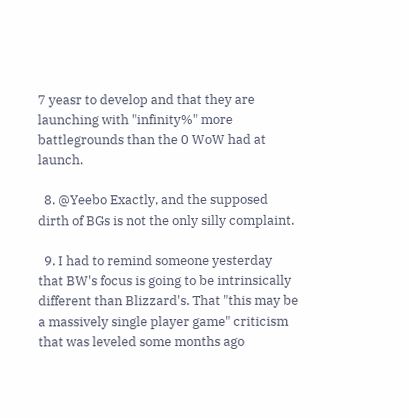7 yeasr to develop and that they are launching with "infinity%" more battlegrounds than the 0 WoW had at launch.

  8. @Yeebo Exactly, and the supposed dirth of BGs is not the only silly complaint.

  9. I had to remind someone yesterday that BW's focus is going to be intrinsically different than Blizzard's. That "this may be a massively single player game" criticism that was leveled some months ago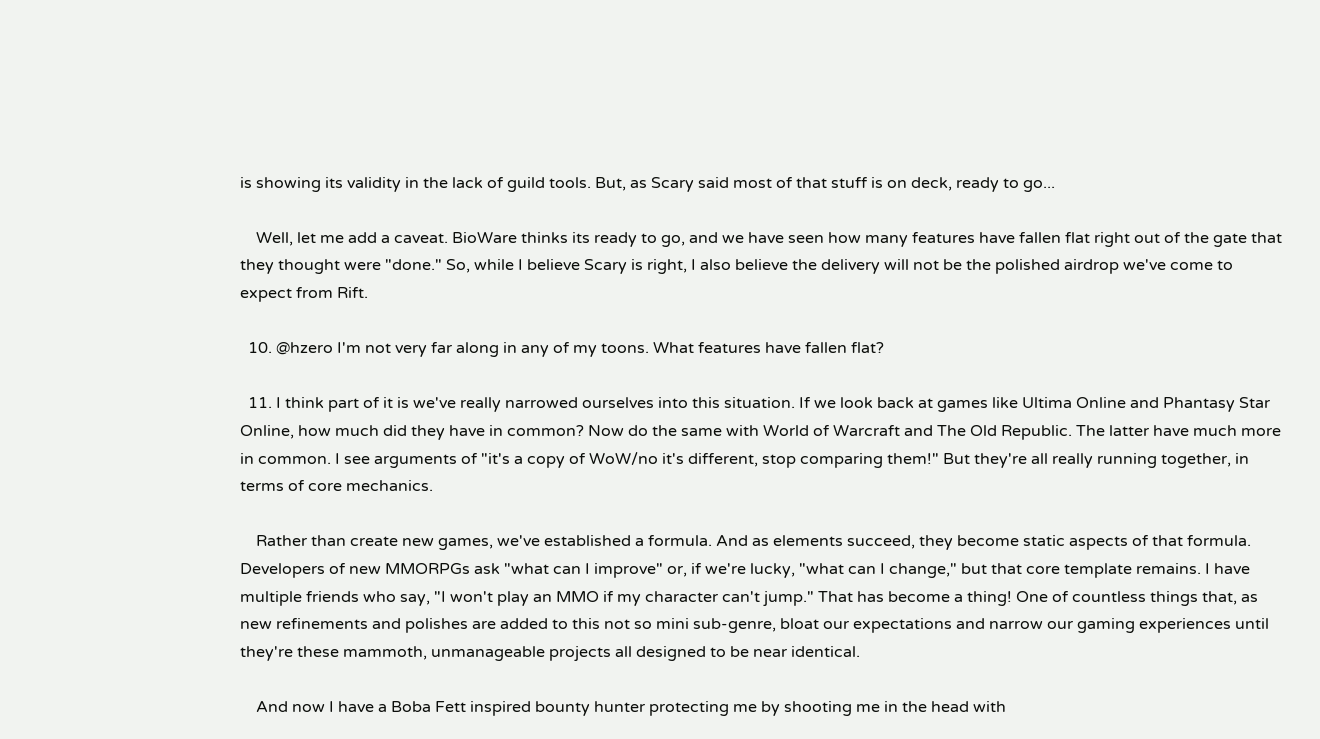is showing its validity in the lack of guild tools. But, as Scary said most of that stuff is on deck, ready to go...

    Well, let me add a caveat. BioWare thinks its ready to go, and we have seen how many features have fallen flat right out of the gate that they thought were "done." So, while I believe Scary is right, I also believe the delivery will not be the polished airdrop we've come to expect from Rift.

  10. @hzero I'm not very far along in any of my toons. What features have fallen flat?

  11. I think part of it is we've really narrowed ourselves into this situation. If we look back at games like Ultima Online and Phantasy Star Online, how much did they have in common? Now do the same with World of Warcraft and The Old Republic. The latter have much more in common. I see arguments of "it's a copy of WoW/no it's different, stop comparing them!" But they're all really running together, in terms of core mechanics.

    Rather than create new games, we've established a formula. And as elements succeed, they become static aspects of that formula. Developers of new MMORPGs ask "what can I improve" or, if we're lucky, "what can I change," but that core template remains. I have multiple friends who say, "I won't play an MMO if my character can't jump." That has become a thing! One of countless things that, as new refinements and polishes are added to this not so mini sub-genre, bloat our expectations and narrow our gaming experiences until they're these mammoth, unmanageable projects all designed to be near identical.

    And now I have a Boba Fett inspired bounty hunter protecting me by shooting me in the head with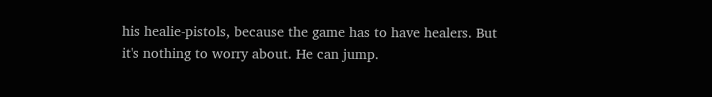his healie-pistols, because the game has to have healers. But it's nothing to worry about. He can jump.